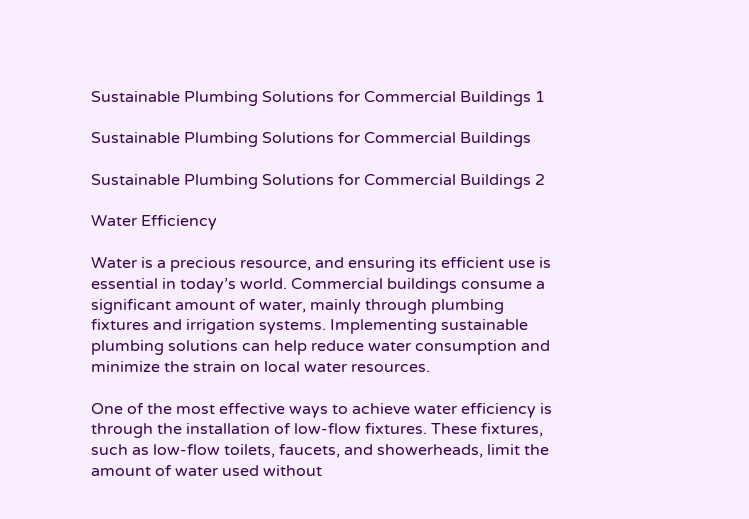Sustainable Plumbing Solutions for Commercial Buildings 1

Sustainable Plumbing Solutions for Commercial Buildings

Sustainable Plumbing Solutions for Commercial Buildings 2

Water Efficiency

Water is a precious resource, and ensuring its efficient use is essential in today’s world. Commercial buildings consume a significant amount of water, mainly through plumbing fixtures and irrigation systems. Implementing sustainable plumbing solutions can help reduce water consumption and minimize the strain on local water resources.

One of the most effective ways to achieve water efficiency is through the installation of low-flow fixtures. These fixtures, such as low-flow toilets, faucets, and showerheads, limit the amount of water used without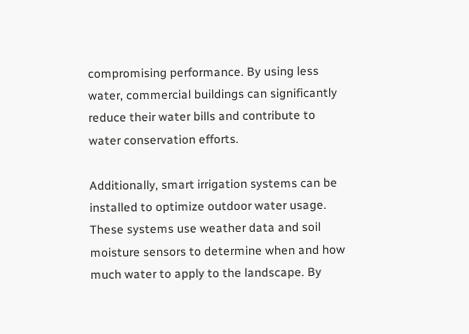compromising performance. By using less water, commercial buildings can significantly reduce their water bills and contribute to water conservation efforts.

Additionally, smart irrigation systems can be installed to optimize outdoor water usage. These systems use weather data and soil moisture sensors to determine when and how much water to apply to the landscape. By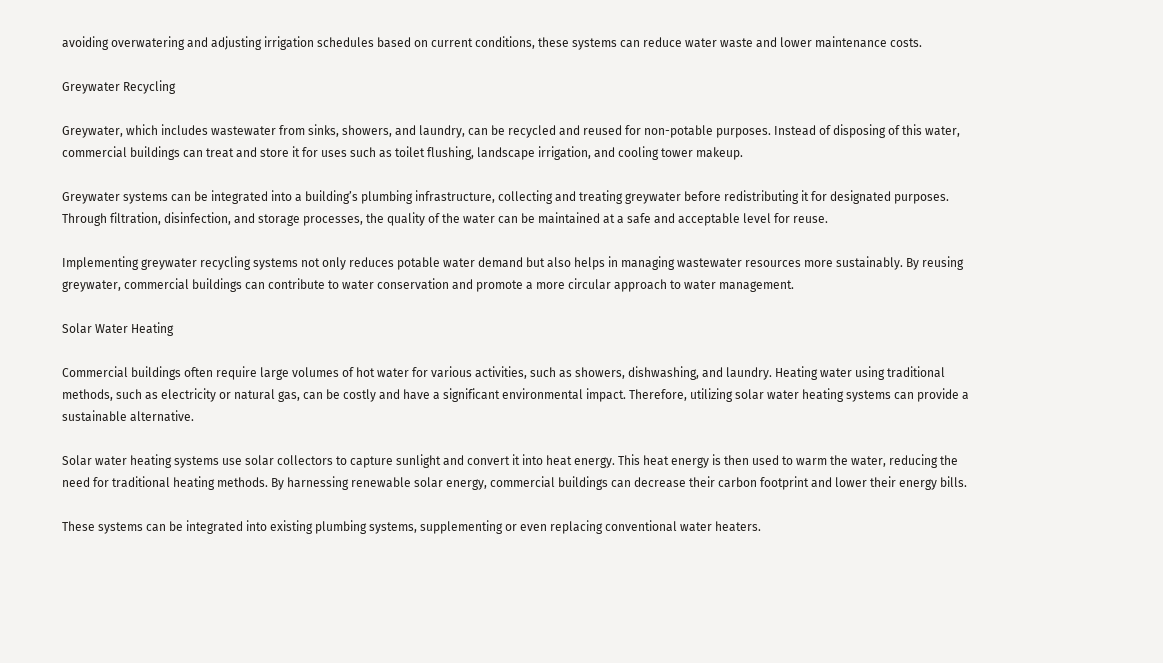avoiding overwatering and adjusting irrigation schedules based on current conditions, these systems can reduce water waste and lower maintenance costs.

Greywater Recycling

Greywater, which includes wastewater from sinks, showers, and laundry, can be recycled and reused for non-potable purposes. Instead of disposing of this water, commercial buildings can treat and store it for uses such as toilet flushing, landscape irrigation, and cooling tower makeup.

Greywater systems can be integrated into a building’s plumbing infrastructure, collecting and treating greywater before redistributing it for designated purposes. Through filtration, disinfection, and storage processes, the quality of the water can be maintained at a safe and acceptable level for reuse.

Implementing greywater recycling systems not only reduces potable water demand but also helps in managing wastewater resources more sustainably. By reusing greywater, commercial buildings can contribute to water conservation and promote a more circular approach to water management.

Solar Water Heating

Commercial buildings often require large volumes of hot water for various activities, such as showers, dishwashing, and laundry. Heating water using traditional methods, such as electricity or natural gas, can be costly and have a significant environmental impact. Therefore, utilizing solar water heating systems can provide a sustainable alternative.

Solar water heating systems use solar collectors to capture sunlight and convert it into heat energy. This heat energy is then used to warm the water, reducing the need for traditional heating methods. By harnessing renewable solar energy, commercial buildings can decrease their carbon footprint and lower their energy bills.

These systems can be integrated into existing plumbing systems, supplementing or even replacing conventional water heaters.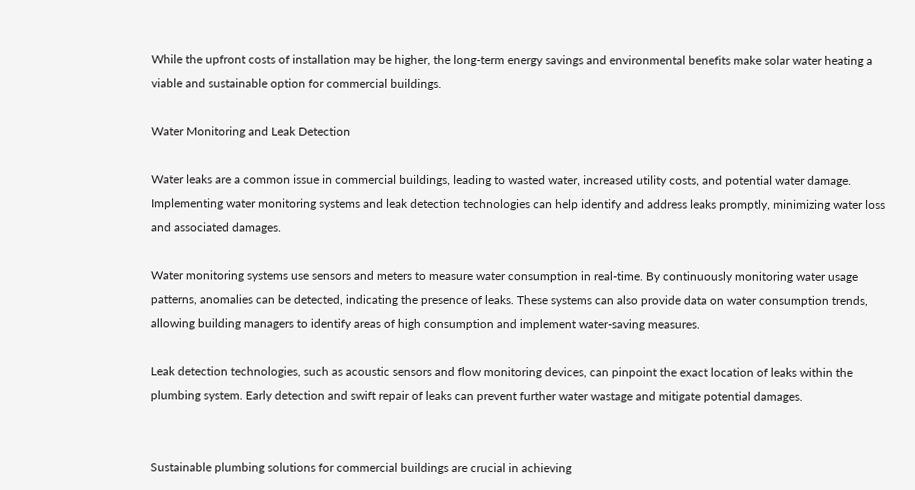While the upfront costs of installation may be higher, the long-term energy savings and environmental benefits make solar water heating a viable and sustainable option for commercial buildings.

Water Monitoring and Leak Detection

Water leaks are a common issue in commercial buildings, leading to wasted water, increased utility costs, and potential water damage. Implementing water monitoring systems and leak detection technologies can help identify and address leaks promptly, minimizing water loss and associated damages.

Water monitoring systems use sensors and meters to measure water consumption in real-time. By continuously monitoring water usage patterns, anomalies can be detected, indicating the presence of leaks. These systems can also provide data on water consumption trends, allowing building managers to identify areas of high consumption and implement water-saving measures.

Leak detection technologies, such as acoustic sensors and flow monitoring devices, can pinpoint the exact location of leaks within the plumbing system. Early detection and swift repair of leaks can prevent further water wastage and mitigate potential damages.


Sustainable plumbing solutions for commercial buildings are crucial in achieving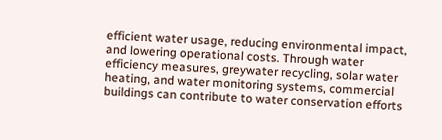efficient water usage, reducing environmental impact, and lowering operational costs. Through water efficiency measures, greywater recycling, solar water heating, and water monitoring systems, commercial buildings can contribute to water conservation efforts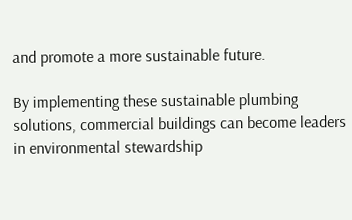and promote a more sustainable future.

By implementing these sustainable plumbing solutions, commercial buildings can become leaders in environmental stewardship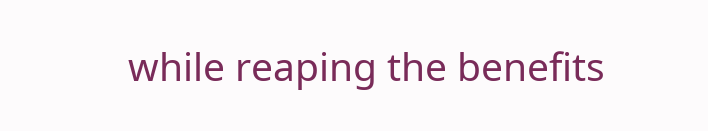while reaping the benefits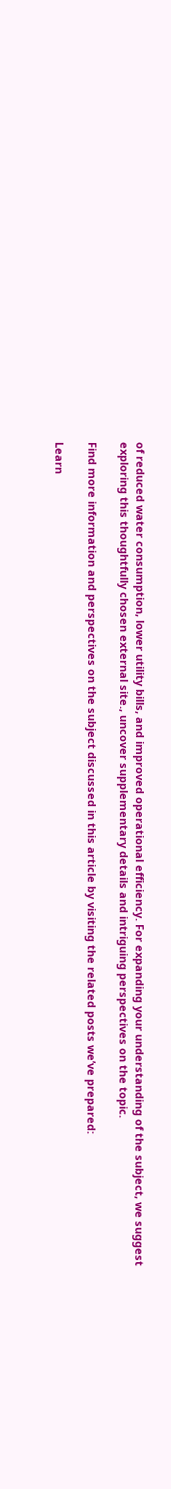of reduced water consumption, lower utility bills, and improved operational efficiency. For expanding your understanding of the subject, we suggest exploring this thoughtfully chosen external site., uncover supplementary details and intriguing perspectives on the topic.

Find more information and perspectives on the subject discussed in this article by visiting the related posts we’ve prepared:

Learn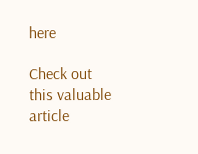here

Check out this valuable article